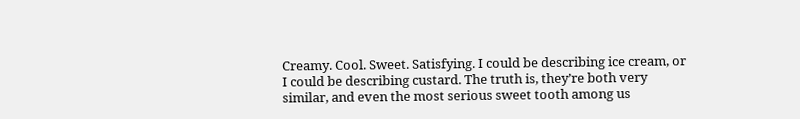Creamy. Cool. Sweet. Satisfying. I could be describing ice cream, or I could be describing custard. The truth is, they’re both very similar, and even the most serious sweet tooth among us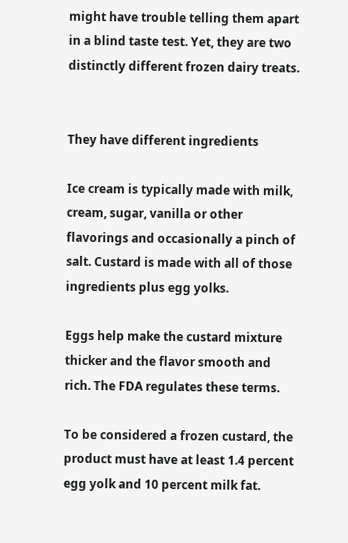might have trouble telling them apart in a blind taste test. Yet, they are two distinctly different frozen dairy treats.


They have different ingredients

Ice cream is typically made with milk, cream, sugar, vanilla or other flavorings and occasionally a pinch of salt. Custard is made with all of those ingredients plus egg yolks.

Eggs help make the custard mixture thicker and the flavor smooth and rich. The FDA regulates these terms.

To be considered a frozen custard, the product must have at least 1.4 percent egg yolk and 10 percent milk fat.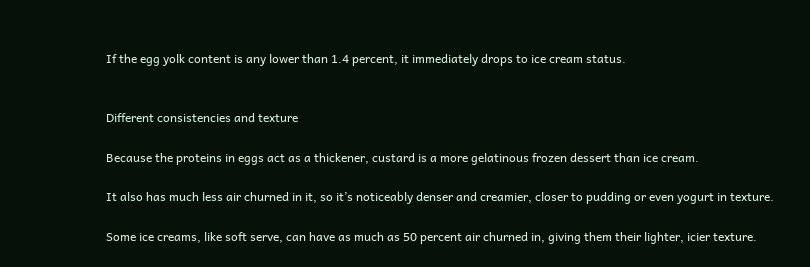If the egg yolk content is any lower than 1.4 percent, it immediately drops to ice cream status.


Different consistencies and texture

Because the proteins in eggs act as a thickener, custard is a more gelatinous frozen dessert than ice cream.

It also has much less air churned in it, so it’s noticeably denser and creamier, closer to pudding or even yogurt in texture.

Some ice creams, like soft serve, can have as much as 50 percent air churned in, giving them their lighter, icier texture.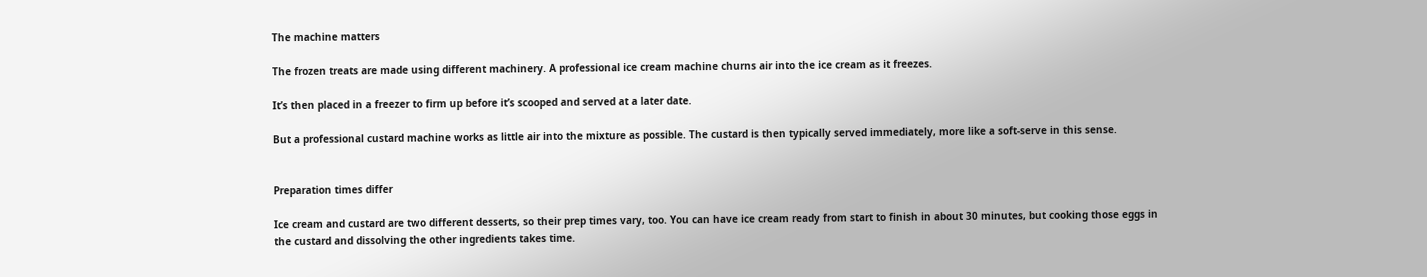The machine matters

The frozen treats are made using different machinery. A professional ice cream machine churns air into the ice cream as it freezes.

It’s then placed in a freezer to firm up before it’s scooped and served at a later date.

But a professional custard machine works as little air into the mixture as possible. The custard is then typically served immediately, more like a soft-serve in this sense.


Preparation times differ

Ice cream and custard are two different desserts, so their prep times vary, too. You can have ice cream ready from start to finish in about 30 minutes, but cooking those eggs in the custard and dissolving the other ingredients takes time.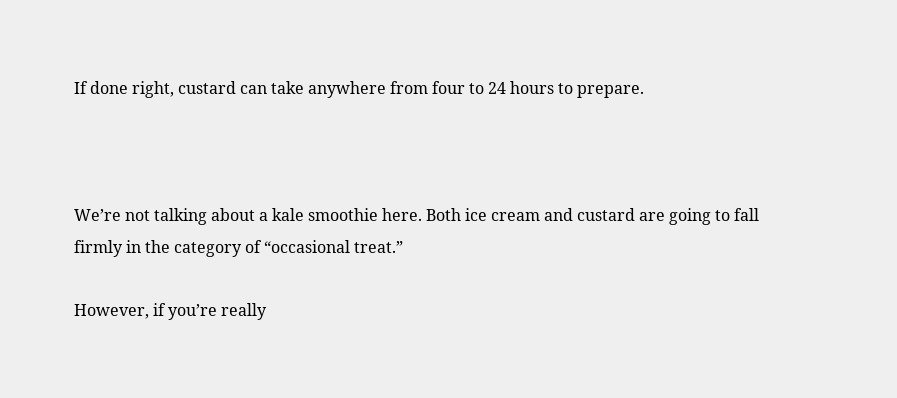If done right, custard can take anywhere from four to 24 hours to prepare.



We’re not talking about a kale smoothie here. Both ice cream and custard are going to fall firmly in the category of “occasional treat.”

However, if you’re really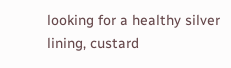looking for a healthy silver lining, custard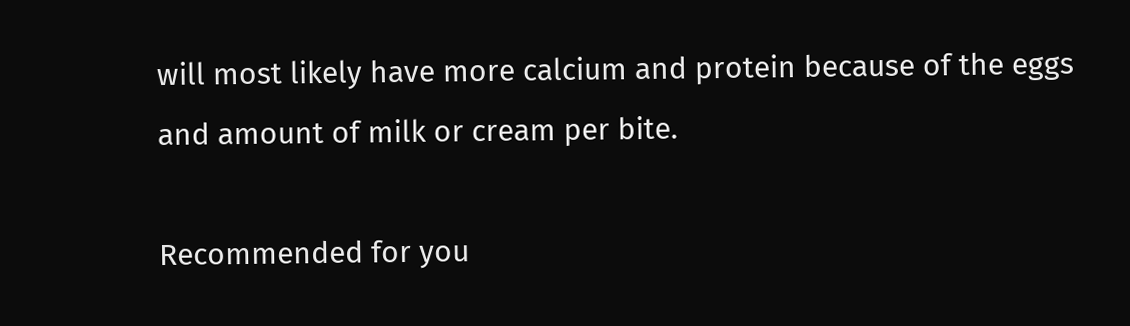will most likely have more calcium and protein because of the eggs and amount of milk or cream per bite.

Recommended for you